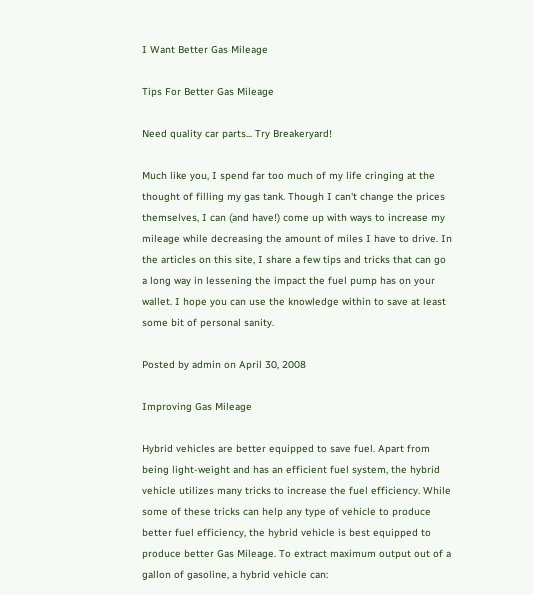I Want Better Gas Mileage

Tips For Better Gas Mileage

Need quality car parts... Try Breakeryard!

Much like you, I spend far too much of my life cringing at the thought of filling my gas tank. Though I can't change the prices themselves, I can (and have!) come up with ways to increase my mileage while decreasing the amount of miles I have to drive. In the articles on this site, I share a few tips and tricks that can go a long way in lessening the impact the fuel pump has on your wallet. I hope you can use the knowledge within to save at least some bit of personal sanity.

Posted by admin on April 30, 2008

Improving Gas Mileage

Hybrid vehicles are better equipped to save fuel. Apart from being light-weight and has an efficient fuel system, the hybrid vehicle utilizes many tricks to increase the fuel efficiency. While some of these tricks can help any type of vehicle to produce better fuel efficiency, the hybrid vehicle is best equipped to produce better Gas Mileage. To extract maximum output out of a gallon of gasoline, a hybrid vehicle can: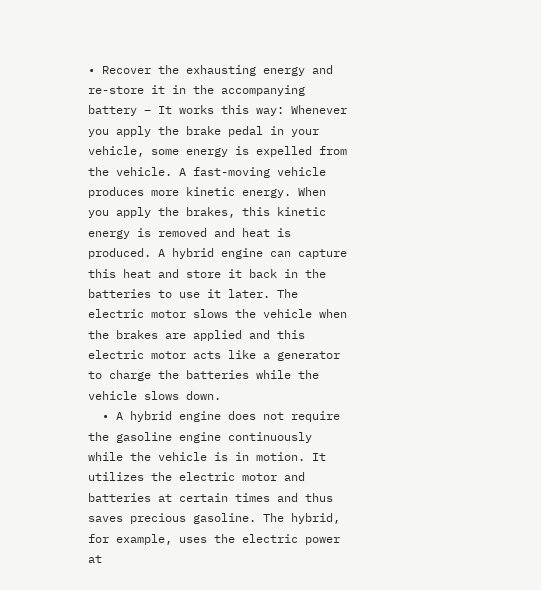• Recover the exhausting energy and re-store it in the accompanying battery – It works this way: Whenever you apply the brake pedal in your vehicle, some energy is expelled from the vehicle. A fast-moving vehicle produces more kinetic energy. When you apply the brakes, this kinetic energy is removed and heat is produced. A hybrid engine can capture this heat and store it back in the batteries to use it later. The electric motor slows the vehicle when the brakes are applied and this electric motor acts like a generator to charge the batteries while the vehicle slows down.
  • A hybrid engine does not require the gasoline engine continuously while the vehicle is in motion. It utilizes the electric motor and batteries at certain times and thus saves precious gasoline. The hybrid, for example, uses the electric power at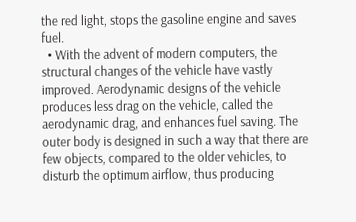the red light, stops the gasoline engine and saves fuel.
  • With the advent of modern computers, the structural changes of the vehicle have vastly improved. Aerodynamic designs of the vehicle produces less drag on the vehicle, called the aerodynamic drag, and enhances fuel saving. The outer body is designed in such a way that there are few objects, compared to the older vehicles, to disturb the optimum airflow, thus producing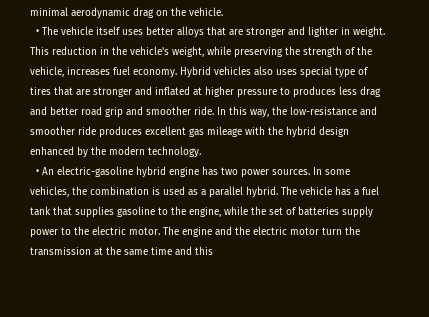minimal aerodynamic drag on the vehicle.
  • The vehicle itself uses better alloys that are stronger and lighter in weight. This reduction in the vehicle’s weight, while preserving the strength of the vehicle, increases fuel economy. Hybrid vehicles also uses special type of tires that are stronger and inflated at higher pressure to produces less drag and better road grip and smoother ride. In this way, the low-resistance and smoother ride produces excellent gas mileage with the hybrid design enhanced by the modern technology.
  • An electric-gasoline hybrid engine has two power sources. In some vehicles, the combination is used as a parallel hybrid. The vehicle has a fuel tank that supplies gasoline to the engine, while the set of batteries supply power to the electric motor. The engine and the electric motor turn the transmission at the same time and this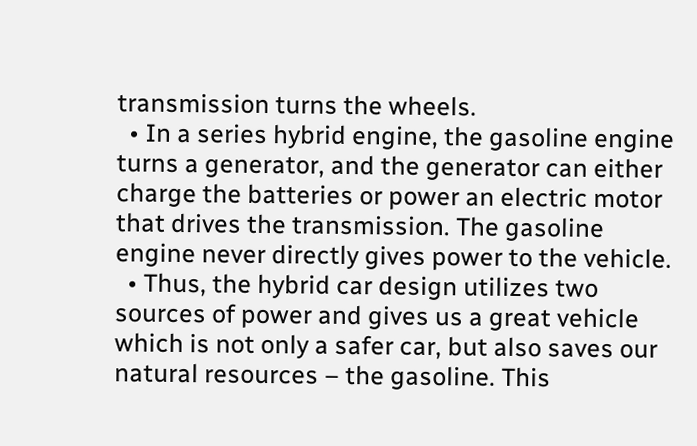transmission turns the wheels.
  • In a series hybrid engine, the gasoline engine turns a generator, and the generator can either charge the batteries or power an electric motor that drives the transmission. The gasoline engine never directly gives power to the vehicle.
  • Thus, the hybrid car design utilizes two sources of power and gives us a great vehicle which is not only a safer car, but also saves our natural resources – the gasoline. This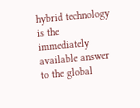hybrid technology is the immediately available answer to the global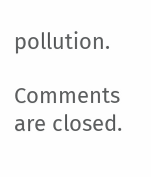pollution.

Comments are closed.